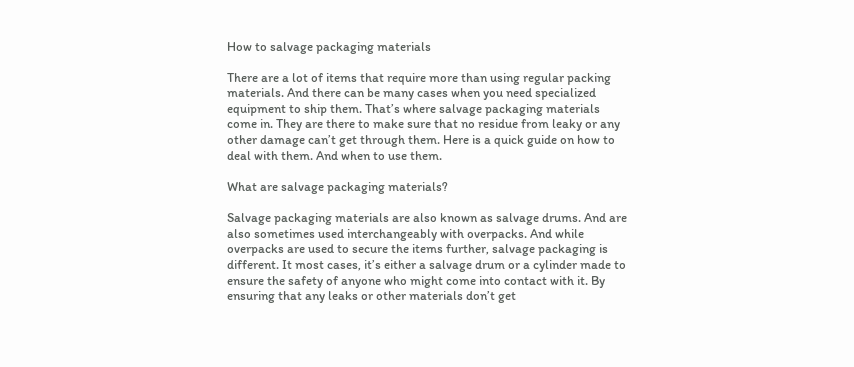How to salvage packaging materials

There are a lot of items that require more than using regular packing materials. And there can be many cases when you need specialized equipment to ship them. That’s where salvage packaging materials come in. They are there to make sure that no residue from leaky or any other damage can’t get through them. Here is a quick guide on how to deal with them. And when to use them.

What are salvage packaging materials?

Salvage packaging materials are also known as salvage drums. And are also sometimes used interchangeably with overpacks. And while overpacks are used to secure the items further, salvage packaging is different. It most cases, it’s either a salvage drum or a cylinder made to ensure the safety of anyone who might come into contact with it. By ensuring that any leaks or other materials don’t get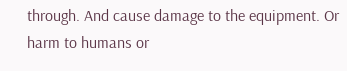through. And cause damage to the equipment. Or harm to humans or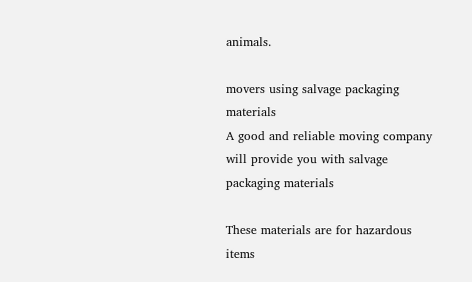animals.

movers using salvage packaging materials
A good and reliable moving company will provide you with salvage packaging materials

These materials are for hazardous items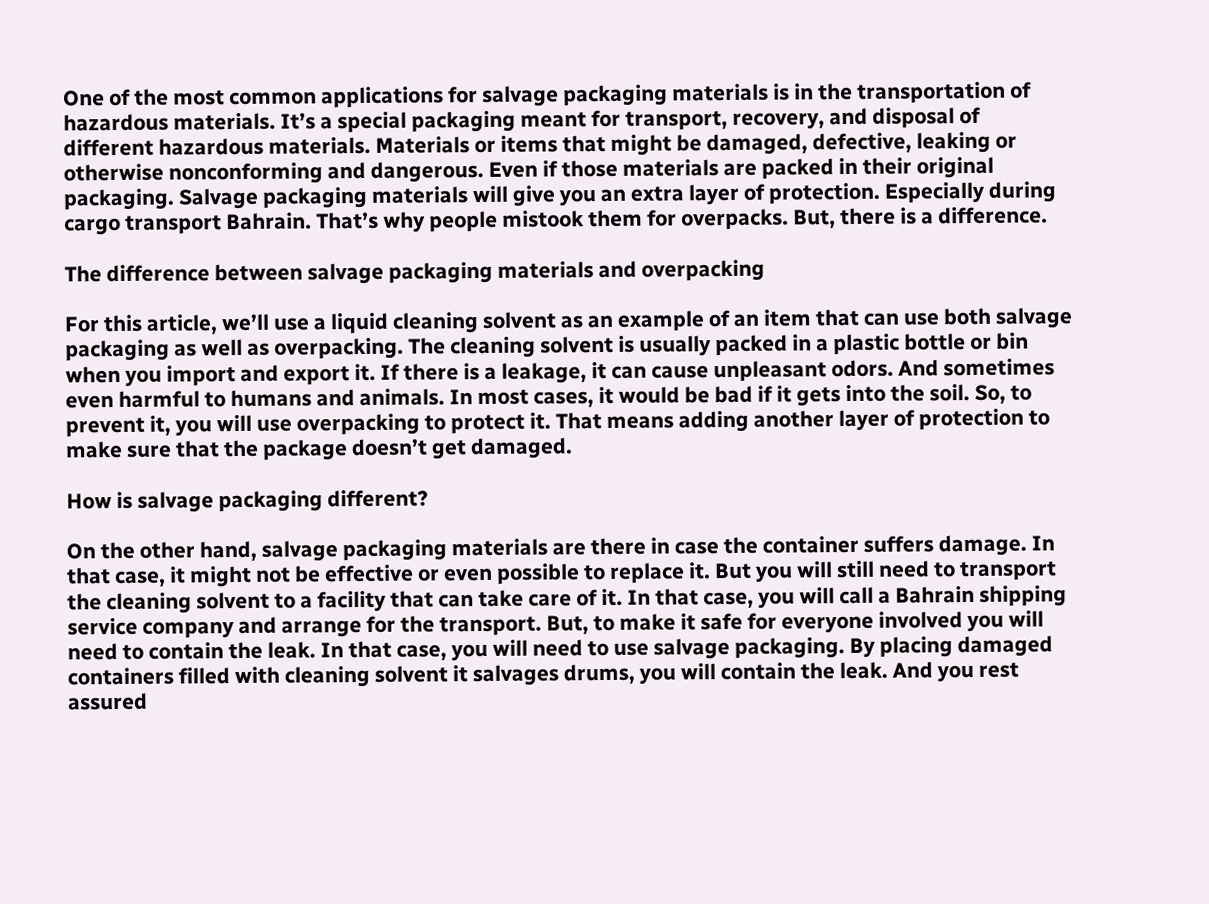One of the most common applications for salvage packaging materials is in the transportation of hazardous materials. It’s a special packaging meant for transport, recovery, and disposal of different hazardous materials. Materials or items that might be damaged, defective, leaking or otherwise nonconforming and dangerous. Even if those materials are packed in their original packaging. Salvage packaging materials will give you an extra layer of protection. Especially during cargo transport Bahrain. That’s why people mistook them for overpacks. But, there is a difference.

The difference between salvage packaging materials and overpacking

For this article, we’ll use a liquid cleaning solvent as an example of an item that can use both salvage packaging as well as overpacking. The cleaning solvent is usually packed in a plastic bottle or bin when you import and export it. If there is a leakage, it can cause unpleasant odors. And sometimes even harmful to humans and animals. In most cases, it would be bad if it gets into the soil. So, to prevent it, you will use overpacking to protect it. That means adding another layer of protection to make sure that the package doesn’t get damaged.

How is salvage packaging different?

On the other hand, salvage packaging materials are there in case the container suffers damage. In that case, it might not be effective or even possible to replace it. But you will still need to transport the cleaning solvent to a facility that can take care of it. In that case, you will call a Bahrain shipping service company and arrange for the transport. But, to make it safe for everyone involved you will need to contain the leak. In that case, you will need to use salvage packaging. By placing damaged containers filled with cleaning solvent it salvages drums, you will contain the leak. And you rest assured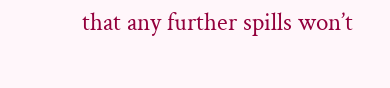that any further spills won’t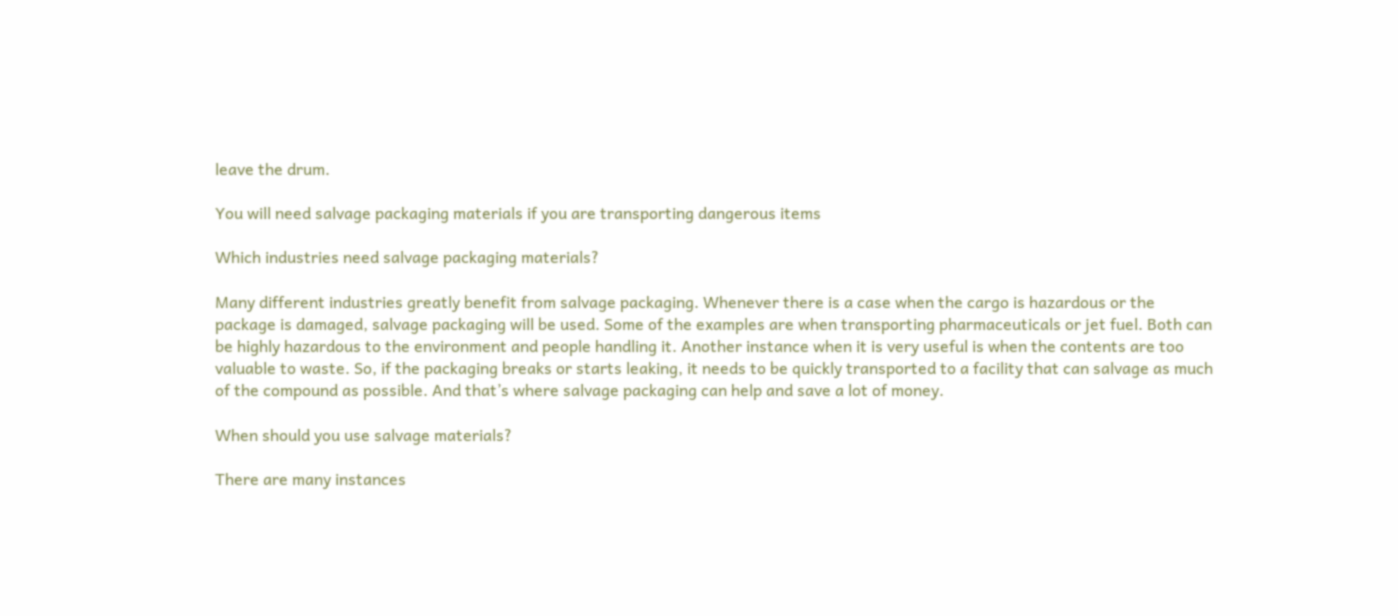leave the drum.

You will need salvage packaging materials if you are transporting dangerous items

Which industries need salvage packaging materials?

Many different industries greatly benefit from salvage packaging. Whenever there is a case when the cargo is hazardous or the package is damaged, salvage packaging will be used. Some of the examples are when transporting pharmaceuticals or jet fuel. Both can be highly hazardous to the environment and people handling it. Another instance when it is very useful is when the contents are too valuable to waste. So, if the packaging breaks or starts leaking, it needs to be quickly transported to a facility that can salvage as much of the compound as possible. And that’s where salvage packaging can help and save a lot of money.

When should you use salvage materials?

There are many instances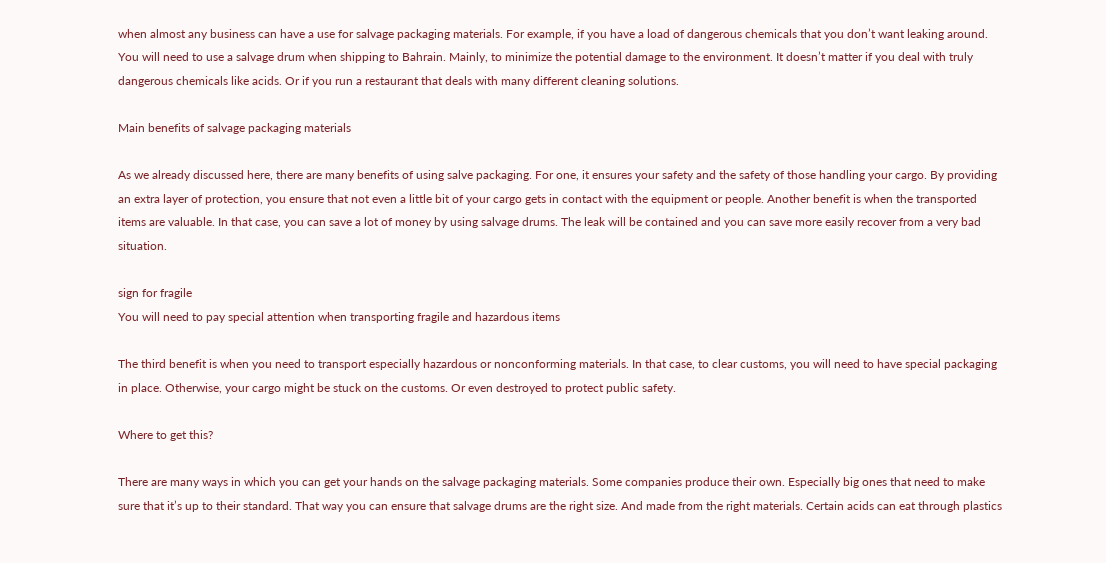when almost any business can have a use for salvage packaging materials. For example, if you have a load of dangerous chemicals that you don’t want leaking around. You will need to use a salvage drum when shipping to Bahrain. Mainly, to minimize the potential damage to the environment. It doesn’t matter if you deal with truly dangerous chemicals like acids. Or if you run a restaurant that deals with many different cleaning solutions.

Main benefits of salvage packaging materials

As we already discussed here, there are many benefits of using salve packaging. For one, it ensures your safety and the safety of those handling your cargo. By providing an extra layer of protection, you ensure that not even a little bit of your cargo gets in contact with the equipment or people. Another benefit is when the transported items are valuable. In that case, you can save a lot of money by using salvage drums. The leak will be contained and you can save more easily recover from a very bad situation.

sign for fragile
You will need to pay special attention when transporting fragile and hazardous items

The third benefit is when you need to transport especially hazardous or nonconforming materials. In that case, to clear customs, you will need to have special packaging in place. Otherwise, your cargo might be stuck on the customs. Or even destroyed to protect public safety.

Where to get this?

There are many ways in which you can get your hands on the salvage packaging materials. Some companies produce their own. Especially big ones that need to make sure that it’s up to their standard. That way you can ensure that salvage drums are the right size. And made from the right materials. Certain acids can eat through plastics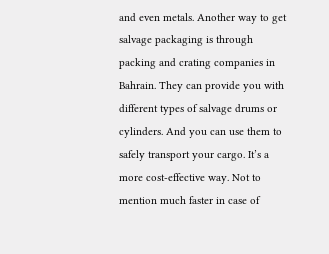and even metals. Another way to get salvage packaging is through packing and crating companies in Bahrain. They can provide you with different types of salvage drums or cylinders. And you can use them to safely transport your cargo. It’s a more cost-effective way. Not to mention much faster in case of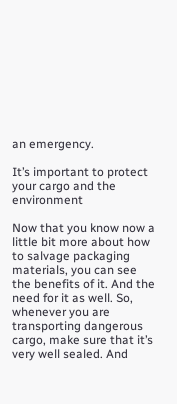an emergency.

It’s important to protect your cargo and the environment

Now that you know now a little bit more about how to salvage packaging materials, you can see the benefits of it. And the need for it as well. So, whenever you are transporting dangerous cargo, make sure that it’s very well sealed. And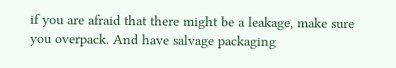if you are afraid that there might be a leakage, make sure you overpack. And have salvage packaging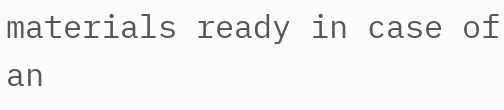materials ready in case of an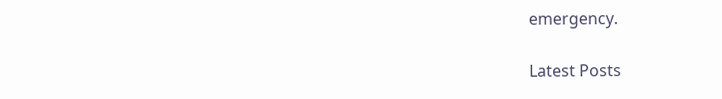emergency.

Latest Posts